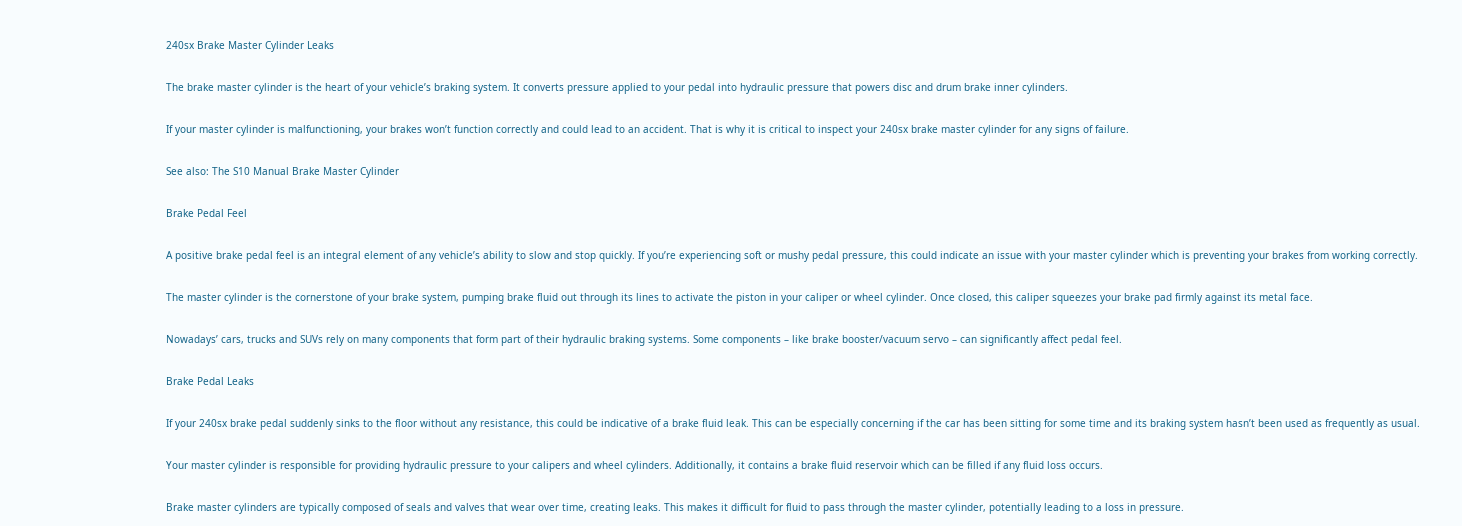240sx Brake Master Cylinder Leaks

The brake master cylinder is the heart of your vehicle’s braking system. It converts pressure applied to your pedal into hydraulic pressure that powers disc and drum brake inner cylinders.

If your master cylinder is malfunctioning, your brakes won’t function correctly and could lead to an accident. That is why it is critical to inspect your 240sx brake master cylinder for any signs of failure.

See also: The S10 Manual Brake Master Cylinder

Brake Pedal Feel

A positive brake pedal feel is an integral element of any vehicle’s ability to slow and stop quickly. If you’re experiencing soft or mushy pedal pressure, this could indicate an issue with your master cylinder which is preventing your brakes from working correctly.

The master cylinder is the cornerstone of your brake system, pumping brake fluid out through its lines to activate the piston in your caliper or wheel cylinder. Once closed, this caliper squeezes your brake pad firmly against its metal face.

Nowadays’ cars, trucks and SUVs rely on many components that form part of their hydraulic braking systems. Some components – like brake booster/vacuum servo – can significantly affect pedal feel.

Brake Pedal Leaks

If your 240sx brake pedal suddenly sinks to the floor without any resistance, this could be indicative of a brake fluid leak. This can be especially concerning if the car has been sitting for some time and its braking system hasn’t been used as frequently as usual.

Your master cylinder is responsible for providing hydraulic pressure to your calipers and wheel cylinders. Additionally, it contains a brake fluid reservoir which can be filled if any fluid loss occurs.

Brake master cylinders are typically composed of seals and valves that wear over time, creating leaks. This makes it difficult for fluid to pass through the master cylinder, potentially leading to a loss in pressure.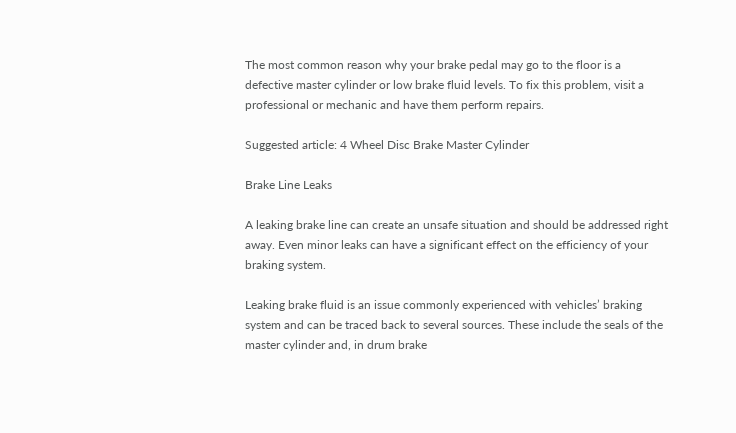The most common reason why your brake pedal may go to the floor is a defective master cylinder or low brake fluid levels. To fix this problem, visit a professional or mechanic and have them perform repairs.

Suggested article: 4 Wheel Disc Brake Master Cylinder

Brake Line Leaks

A leaking brake line can create an unsafe situation and should be addressed right away. Even minor leaks can have a significant effect on the efficiency of your braking system.

Leaking brake fluid is an issue commonly experienced with vehicles’ braking system and can be traced back to several sources. These include the seals of the master cylinder and, in drum brake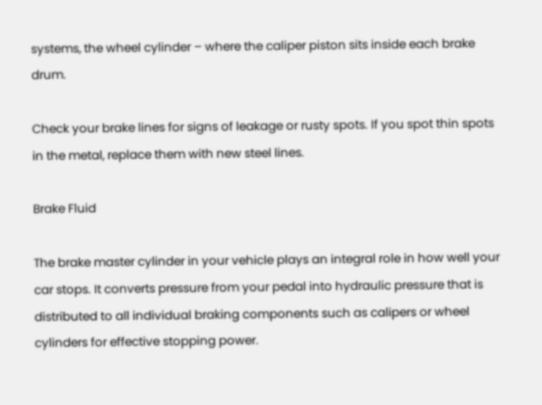systems, the wheel cylinder – where the caliper piston sits inside each brake drum.

Check your brake lines for signs of leakage or rusty spots. If you spot thin spots in the metal, replace them with new steel lines.

Brake Fluid

The brake master cylinder in your vehicle plays an integral role in how well your car stops. It converts pressure from your pedal into hydraulic pressure that is distributed to all individual braking components such as calipers or wheel cylinders for effective stopping power.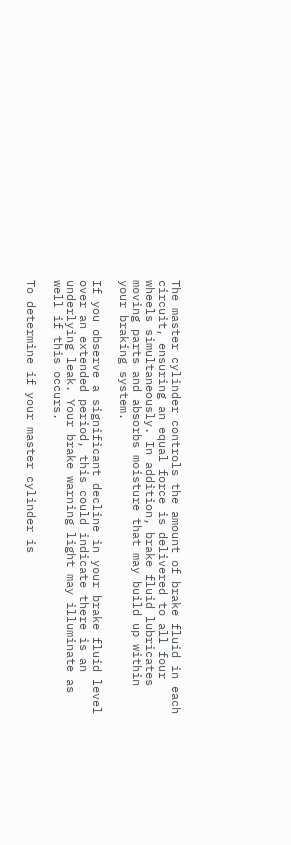The master cylinder controls the amount of brake fluid in each circuit, ensuring an equal force is delivered to all four wheels simultaneously. In addition, brake fluid lubricates moving parts and absorbs moisture that may build up within your braking system.

If you observe a significant decline in your brake fluid level over an extended period, this could indicate there is an underlying leak. Your brake warning light may illuminate as well if this occurs.

To determine if your master cylinder is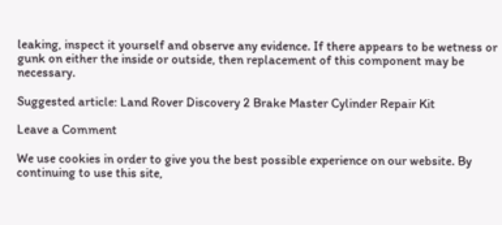leaking, inspect it yourself and observe any evidence. If there appears to be wetness or gunk on either the inside or outside, then replacement of this component may be necessary.

Suggested article: Land Rover Discovery 2 Brake Master Cylinder Repair Kit

Leave a Comment

We use cookies in order to give you the best possible experience on our website. By continuing to use this site,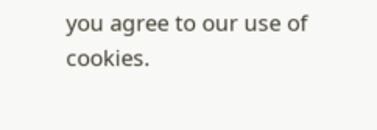you agree to our use of cookies.